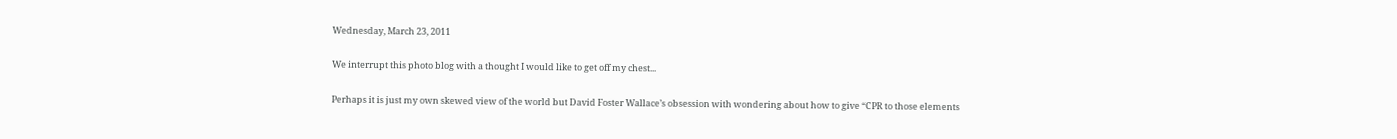Wednesday, March 23, 2011

We interrupt this photo blog with a thought I would like to get off my chest...

Perhaps it is just my own skewed view of the world but David Foster Wallace’s obsession with wondering about how to give “CPR to those elements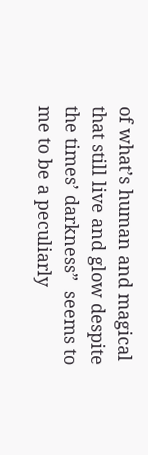of what’s human and magical that still live and glow despite the times’ darkness”  seems to me to be a peculiarly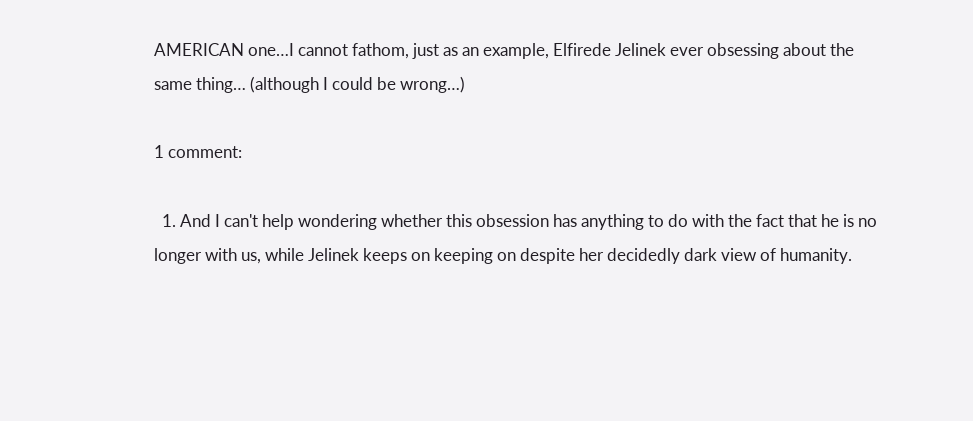AMERICAN one…I cannot fathom, just as an example, Elfirede Jelinek ever obsessing about the same thing… (although I could be wrong…)

1 comment:

  1. And I can't help wondering whether this obsession has anything to do with the fact that he is no longer with us, while Jelinek keeps on keeping on despite her decidedly dark view of humanity.